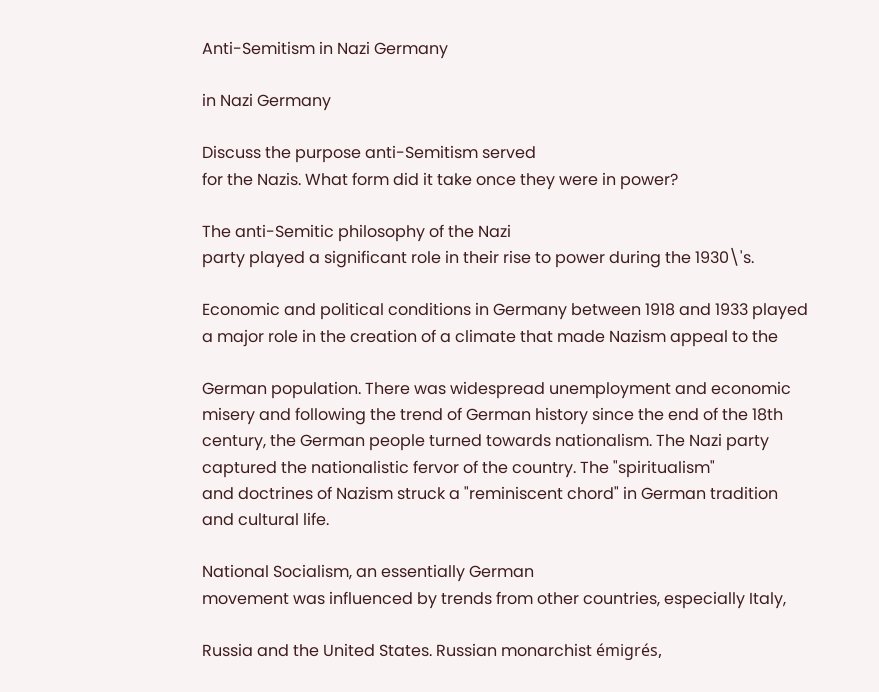Anti-Semitism in Nazi Germany

in Nazi Germany

Discuss the purpose anti-Semitism served
for the Nazis. What form did it take once they were in power?

The anti-Semitic philosophy of the Nazi
party played a significant role in their rise to power during the 1930\'s.

Economic and political conditions in Germany between 1918 and 1933 played
a major role in the creation of a climate that made Nazism appeal to the

German population. There was widespread unemployment and economic
misery and following the trend of German history since the end of the 18th
century, the German people turned towards nationalism. The Nazi party
captured the nationalistic fervor of the country. The "spiritualism"
and doctrines of Nazism struck a "reminiscent chord" in German tradition
and cultural life.

National Socialism, an essentially German
movement was influenced by trends from other countries, especially Italy,

Russia and the United States. Russian monarchist émigrés,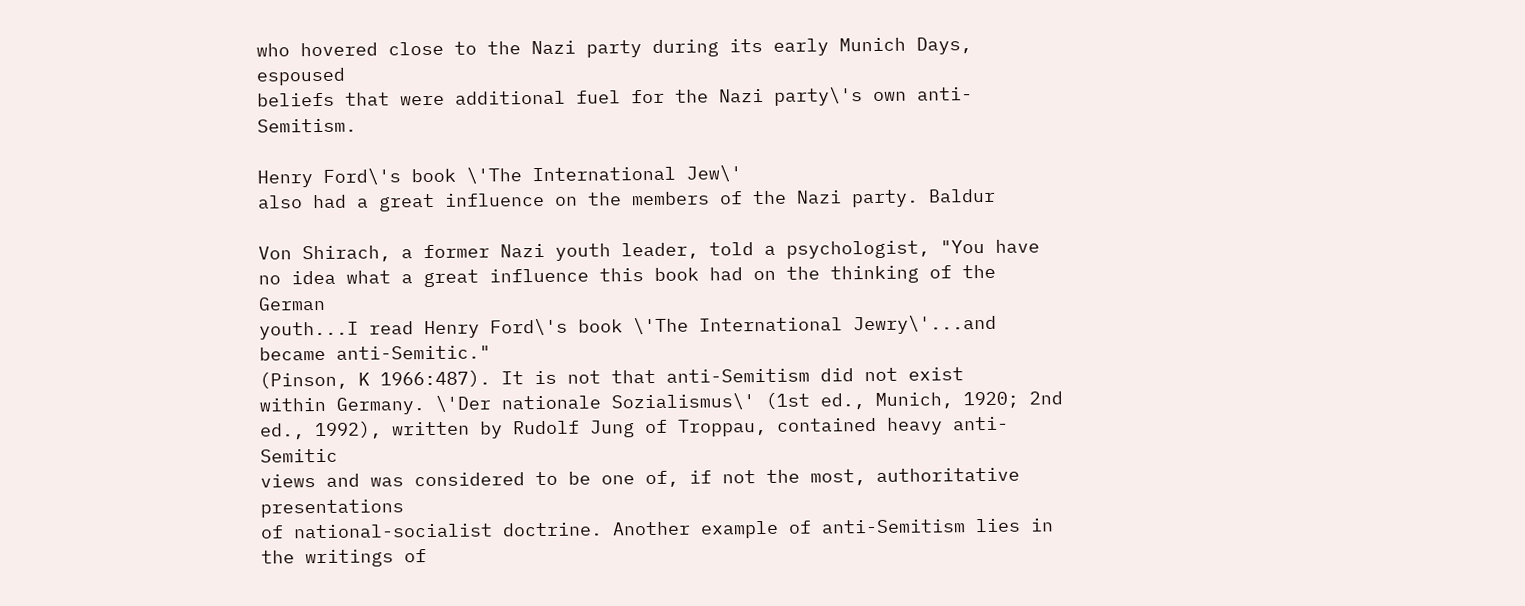who hovered close to the Nazi party during its early Munich Days, espoused
beliefs that were additional fuel for the Nazi party\'s own anti-Semitism.

Henry Ford\'s book \'The International Jew\'
also had a great influence on the members of the Nazi party. Baldur

Von Shirach, a former Nazi youth leader, told a psychologist, "You have
no idea what a great influence this book had on the thinking of the German
youth...I read Henry Ford\'s book \'The International Jewry\'...and became anti-Semitic."
(Pinson, K 1966:487). It is not that anti-Semitism did not exist
within Germany. \'Der nationale Sozialismus\' (1st ed., Munich, 1920; 2nd
ed., 1992), written by Rudolf Jung of Troppau, contained heavy anti-Semitic
views and was considered to be one of, if not the most, authoritative presentations
of national-socialist doctrine. Another example of anti-Semitism lies in
the writings of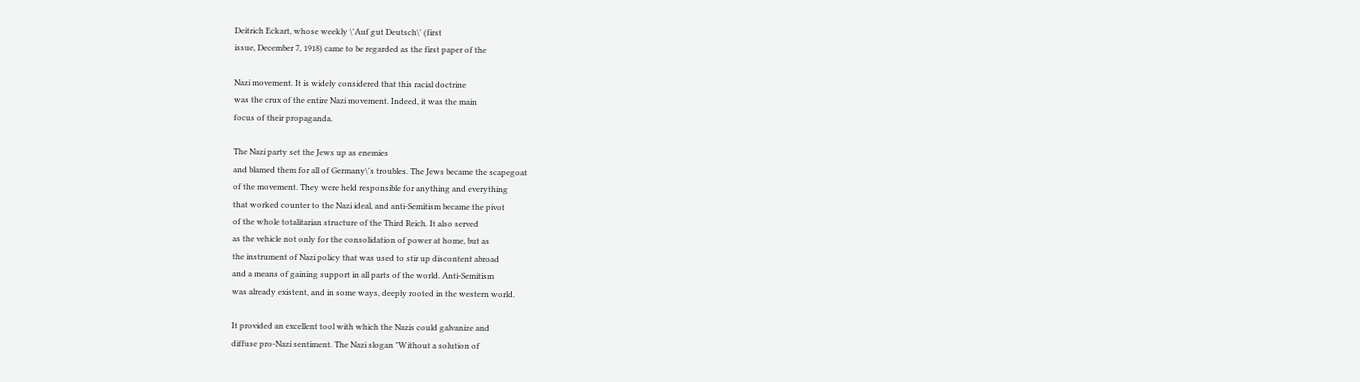Deitrich Eckart, whose weekly \'Auf gut Deutsch\' (first
issue, December 7, 1918) came to be regarded as the first paper of the

Nazi movement. It is widely considered that this racial doctrine
was the crux of the entire Nazi movement. Indeed, it was the main
focus of their propaganda.

The Nazi party set the Jews up as enemies
and blamed them for all of Germany\'s troubles. The Jews became the scapegoat
of the movement. They were held responsible for anything and everything
that worked counter to the Nazi ideal, and anti-Semitism became the pivot
of the whole totalitarian structure of the Third Reich. It also served
as the vehicle not only for the consolidation of power at home, but as
the instrument of Nazi policy that was used to stir up discontent abroad
and a means of gaining support in all parts of the world. Anti-Semitism
was already existent, and in some ways, deeply rooted in the western world.

It provided an excellent tool with which the Nazis could galvanize and
diffuse pro-Nazi sentiment. The Nazi slogan "Without a solution of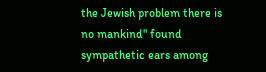the Jewish problem there is no mankind" found sympathetic ears among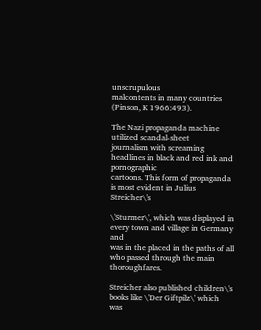unscrupulous
malcontents in many countries (Pinson, K 1966:493).

The Nazi propaganda machine utilized scandal-sheet
journalism with screaming headlines in black and red ink and pornographic
cartoons. This form of propaganda is most evident in Julius Streicher\'s

\'Sturmer\', which was displayed in every town and village in Germany and
was in the placed in the paths of all who passed through the main thoroughfares.

Streicher also published children\'s books like \'Der Giftpilz\' which was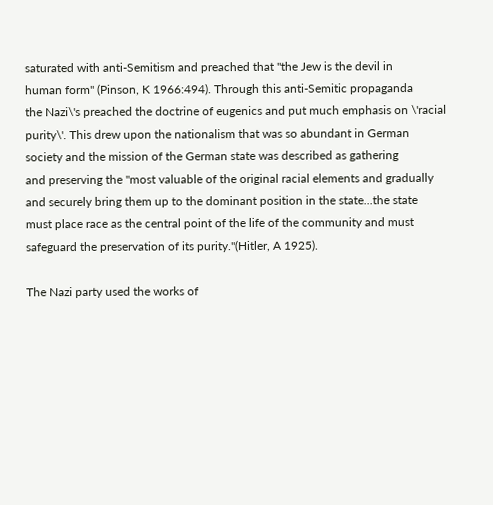saturated with anti-Semitism and preached that "the Jew is the devil in
human form" (Pinson, K 1966:494). Through this anti-Semitic propaganda
the Nazi\'s preached the doctrine of eugenics and put much emphasis on \'racial
purity\'. This drew upon the nationalism that was so abundant in German
society and the mission of the German state was described as gathering
and preserving the "most valuable of the original racial elements and gradually
and securely bring them up to the dominant position in the state...the state
must place race as the central point of the life of the community and must
safeguard the preservation of its purity."(Hitler, A 1925).

The Nazi party used the works of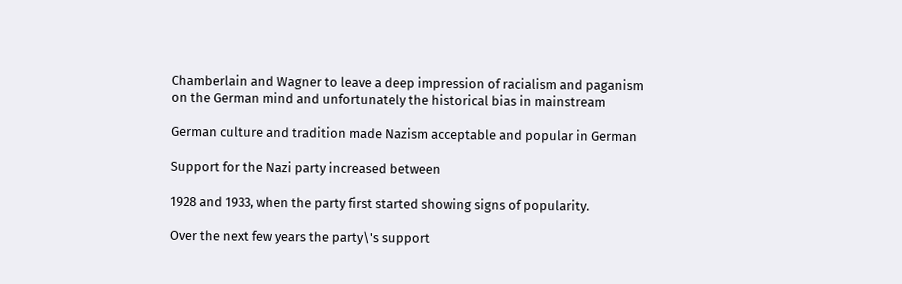Chamberlain and Wagner to leave a deep impression of racialism and paganism
on the German mind and unfortunately the historical bias in mainstream

German culture and tradition made Nazism acceptable and popular in German

Support for the Nazi party increased between

1928 and 1933, when the party first started showing signs of popularity.

Over the next few years the party\'s support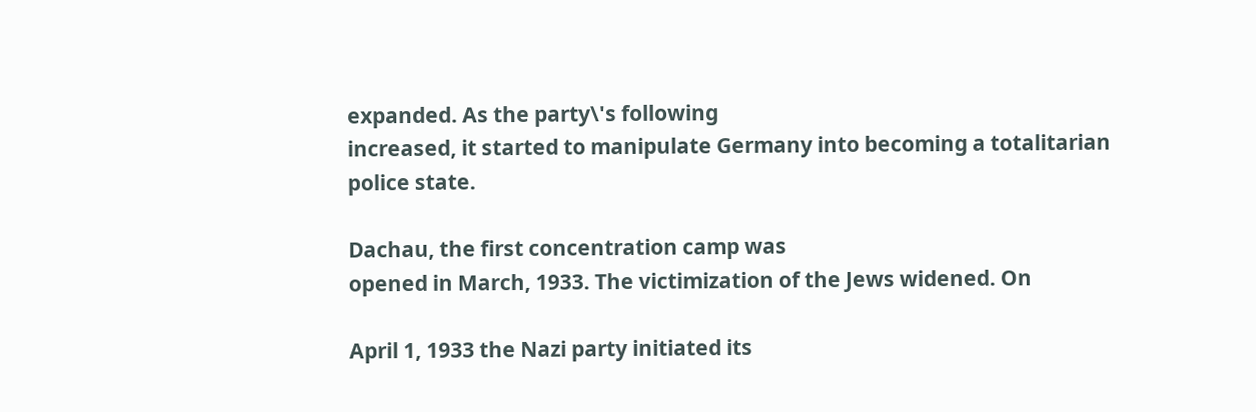expanded. As the party\'s following
increased, it started to manipulate Germany into becoming a totalitarian
police state.

Dachau, the first concentration camp was
opened in March, 1933. The victimization of the Jews widened. On

April 1, 1933 the Nazi party initiated its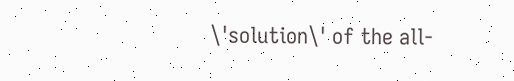\'solution\' of the all-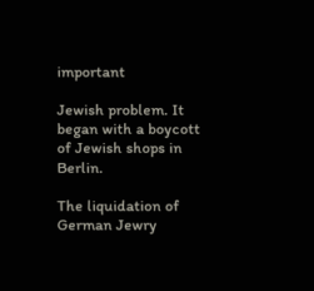important

Jewish problem. It began with a boycott of Jewish shops in Berlin.

The liquidation of German Jewry